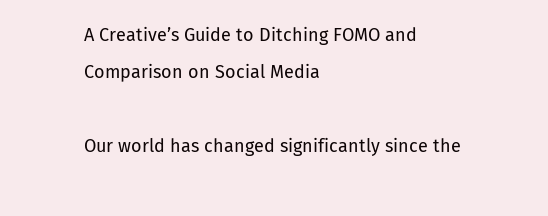A Creative’s Guide to Ditching FOMO and Comparison on Social Media

Our world has changed significantly since the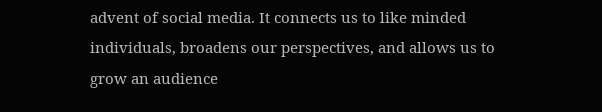advent of social media. It connects us to like minded individuals, broadens our perspectives, and allows us to grow an audience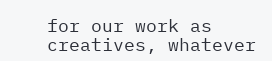for our work as creatives, whatever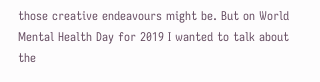those creative endeavours might be. But on World Mental Health Day for 2019 I wanted to talk about the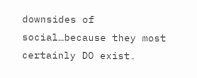downsides of social…because they most certainly DO exist.